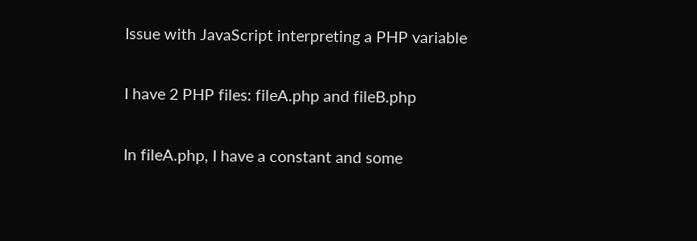Issue with JavaScript interpreting a PHP variable

I have 2 PHP files: fileA.php and fileB.php

In fileA.php, I have a constant and some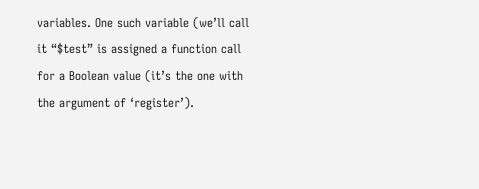variables. One such variable (we’ll call it “$test” is assigned a function call for a Boolean value (it’s the one with the argument of ‘register’).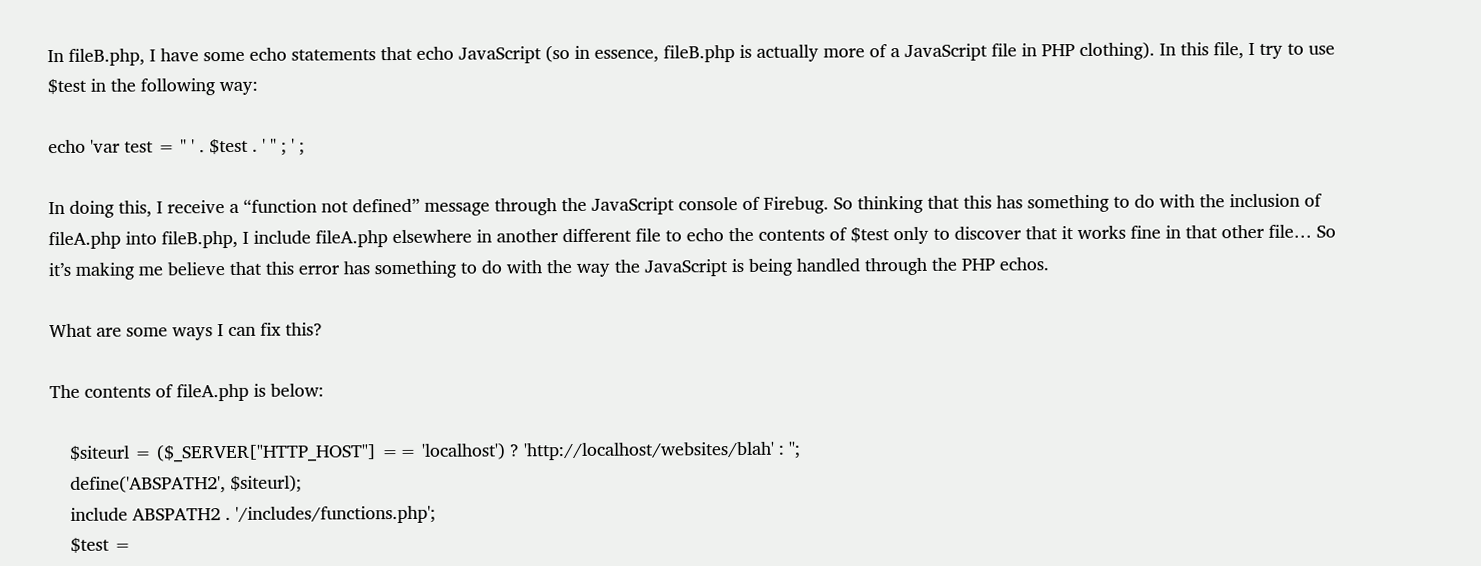In fileB.php, I have some echo statements that echo JavaScript (so in essence, fileB.php is actually more of a JavaScript file in PHP clothing). In this file, I try to use $test in the following way:

echo 'var test = " ' . $test . ' " ; ' ;

In doing this, I receive a “function not defined” message through the JavaScript console of Firebug. So thinking that this has something to do with the inclusion of fileA.php into fileB.php, I include fileA.php elsewhere in another different file to echo the contents of $test only to discover that it works fine in that other file… So it’s making me believe that this error has something to do with the way the JavaScript is being handled through the PHP echos.

What are some ways I can fix this?

The contents of fileA.php is below:

    $siteurl = ($_SERVER["HTTP_HOST"] == 'localhost') ? 'http://localhost/websites/blah' : '';
    define('ABSPATH2', $siteurl);
    include ABSPATH2 . '/includes/functions.php';
    $test =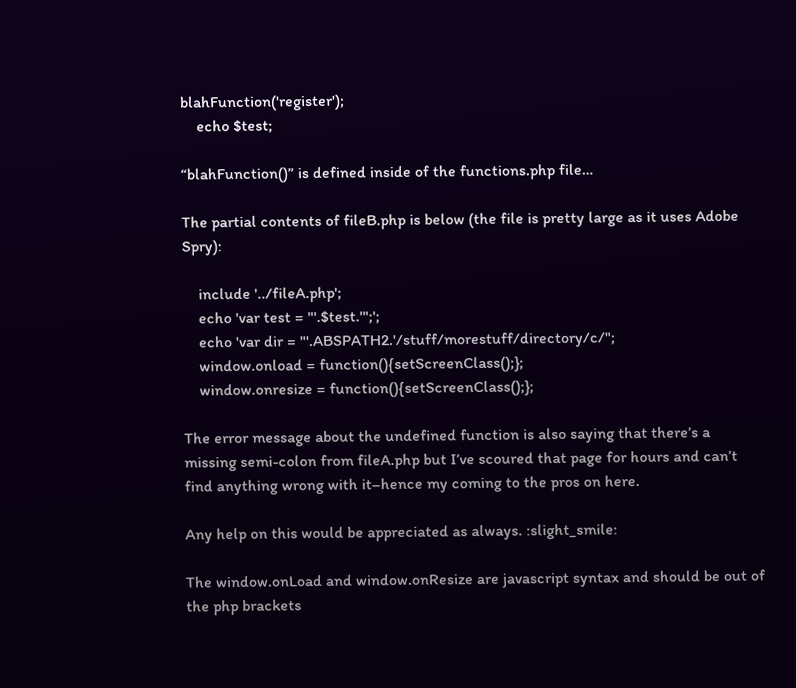blahFunction('register');
    echo $test;

“blahFunction()” is defined inside of the functions.php file…

The partial contents of fileB.php is below (the file is pretty large as it uses Adobe Spry):

    include '../fileA.php';
    echo 'var test = "'.$test.'";';
    echo 'var dir = "'.ABSPATH2.'/stuff/morestuff/directory/c/";
    window.onload = function(){setScreenClass();};
    window.onresize = function(){setScreenClass();};

The error message about the undefined function is also saying that there’s a missing semi-colon from fileA.php but I’ve scoured that page for hours and can’t find anything wrong with it–hence my coming to the pros on here.

Any help on this would be appreciated as always. :slight_smile:

The window.onLoad and window.onResize are javascript syntax and should be out of the php brackets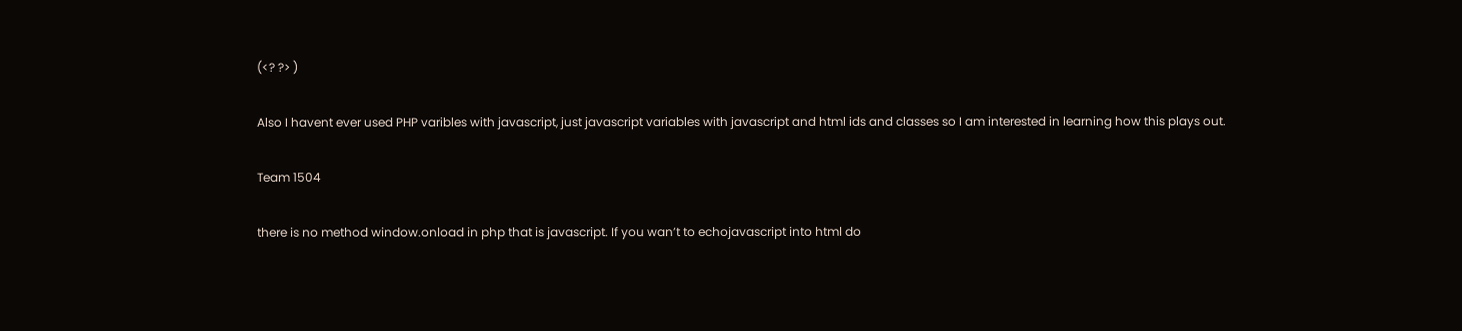(<? ?> )

Also I havent ever used PHP varibles with javascript, just javascript variables with javascript and html ids and classes so I am interested in learning how this plays out.

Team 1504

there is no method window.onload in php that is javascript. If you wan’t to echojavascript into html do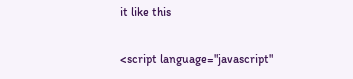it like this

<script language="javascript"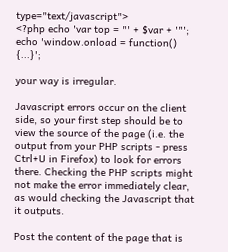type="text/javascript">
<?php echo 'var top = "' + $var + '"';
echo 'window.onload = function() {...}';

your way is irregular.

Javascript errors occur on the client side, so your first step should be to view the source of the page (i.e. the output from your PHP scripts - press Ctrl+U in Firefox) to look for errors there. Checking the PHP scripts might not make the error immediately clear, as would checking the Javascript that it outputs.

Post the content of the page that is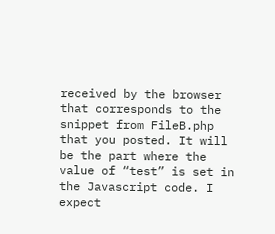received by the browser that corresponds to the snippet from FileB.php that you posted. It will be the part where the value of “test” is set in the Javascript code. I expect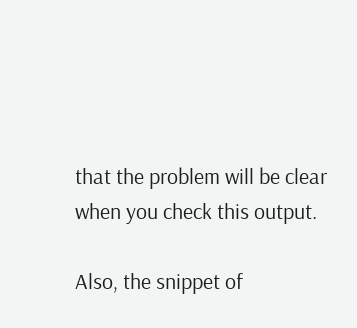that the problem will be clear when you check this output.

Also, the snippet of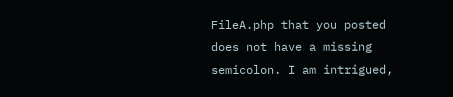FileA.php that you posted does not have a missing semicolon. I am intrigued,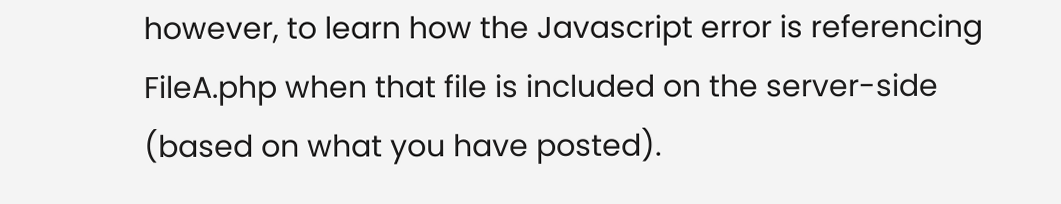however, to learn how the Javascript error is referencing FileA.php when that file is included on the server-side (based on what you have posted).